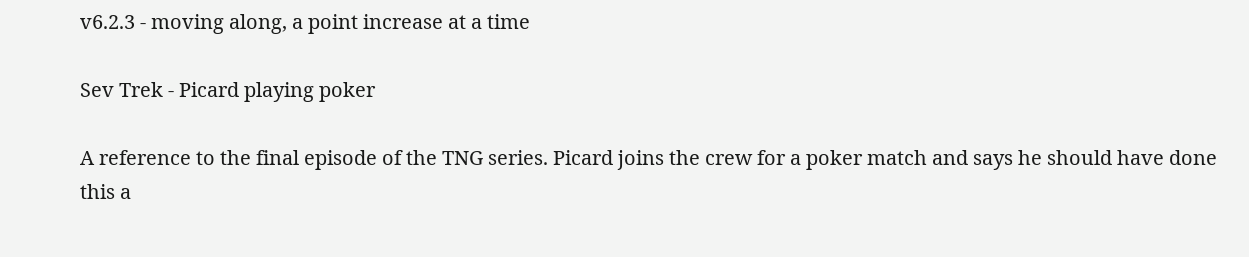v6.2.3 - moving along, a point increase at a time

Sev Trek - Picard playing poker

A reference to the final episode of the TNG series. Picard joins the crew for a poker match and says he should have done this a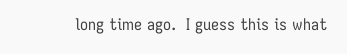long time ago.  I guess this is what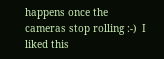happens once the cameras stop rolling :-)  I liked this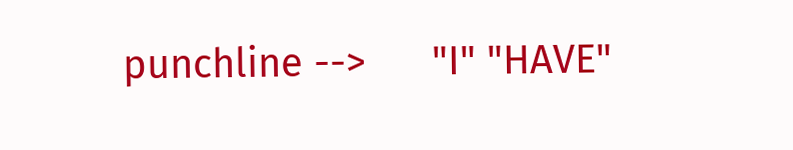punchline -->      "I" "HAVE"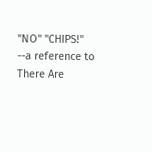"NO" "CHIPS!" --a reference to There Are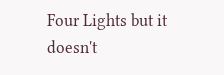Four Lights but it doesn't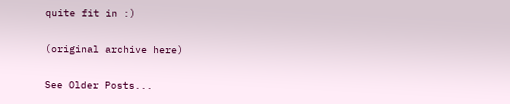quite fit in :)

(original archive here)

See Older Posts...